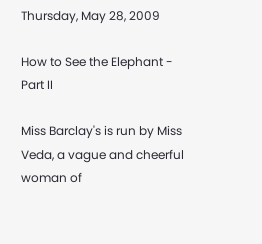Thursday, May 28, 2009

How to See the Elephant - Part II

Miss Barclay's is run by Miss Veda, a vague and cheerful woman of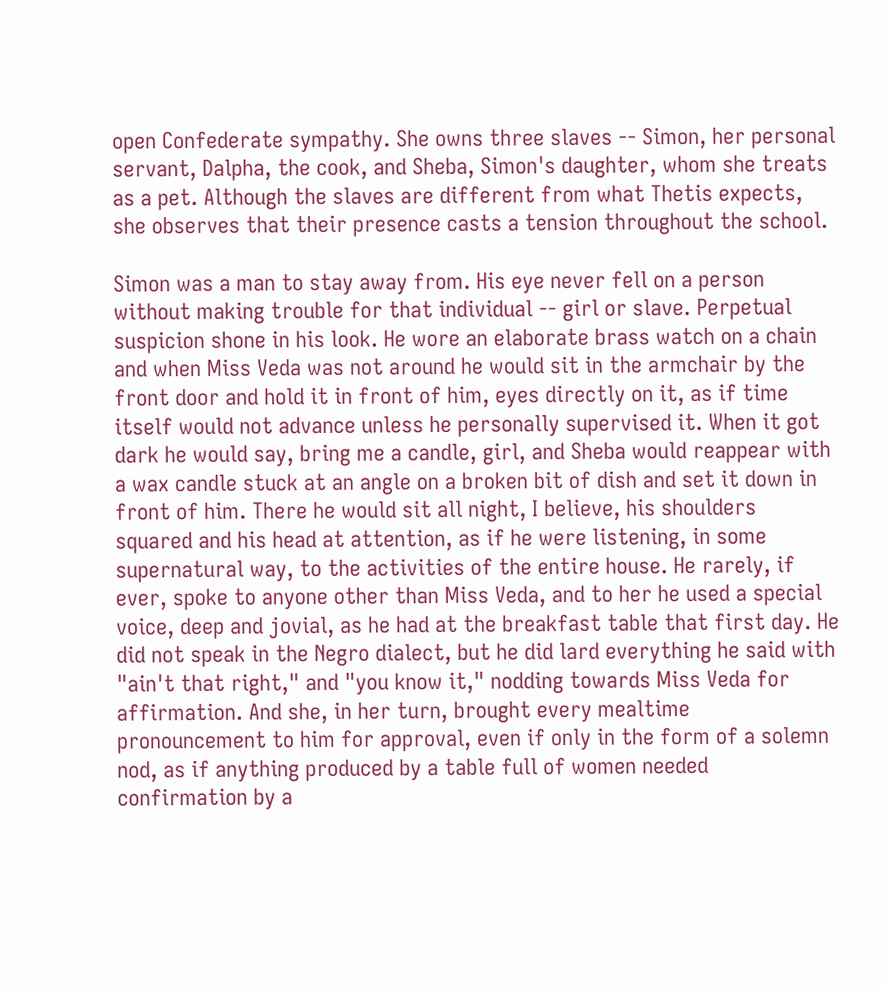open Confederate sympathy. She owns three slaves -- Simon, her personal servant, Dalpha, the cook, and Sheba, Simon's daughter, whom she treats as a pet. Although the slaves are different from what Thetis expects, she observes that their presence casts a tension throughout the school.

Simon was a man to stay away from. His eye never fell on a person without making trouble for that individual -- girl or slave. Perpetual suspicion shone in his look. He wore an elaborate brass watch on a chain and when Miss Veda was not around he would sit in the armchair by the front door and hold it in front of him, eyes directly on it, as if time itself would not advance unless he personally supervised it. When it got dark he would say, bring me a candle, girl, and Sheba would reappear with a wax candle stuck at an angle on a broken bit of dish and set it down in front of him. There he would sit all night, I believe, his shoulders squared and his head at attention, as if he were listening, in some supernatural way, to the activities of the entire house. He rarely, if ever, spoke to anyone other than Miss Veda, and to her he used a special voice, deep and jovial, as he had at the breakfast table that first day. He did not speak in the Negro dialect, but he did lard everything he said with "ain't that right," and "you know it," nodding towards Miss Veda for affirmation. And she, in her turn, brought every mealtime pronouncement to him for approval, even if only in the form of a solemn nod, as if anything produced by a table full of women needed confirmation by a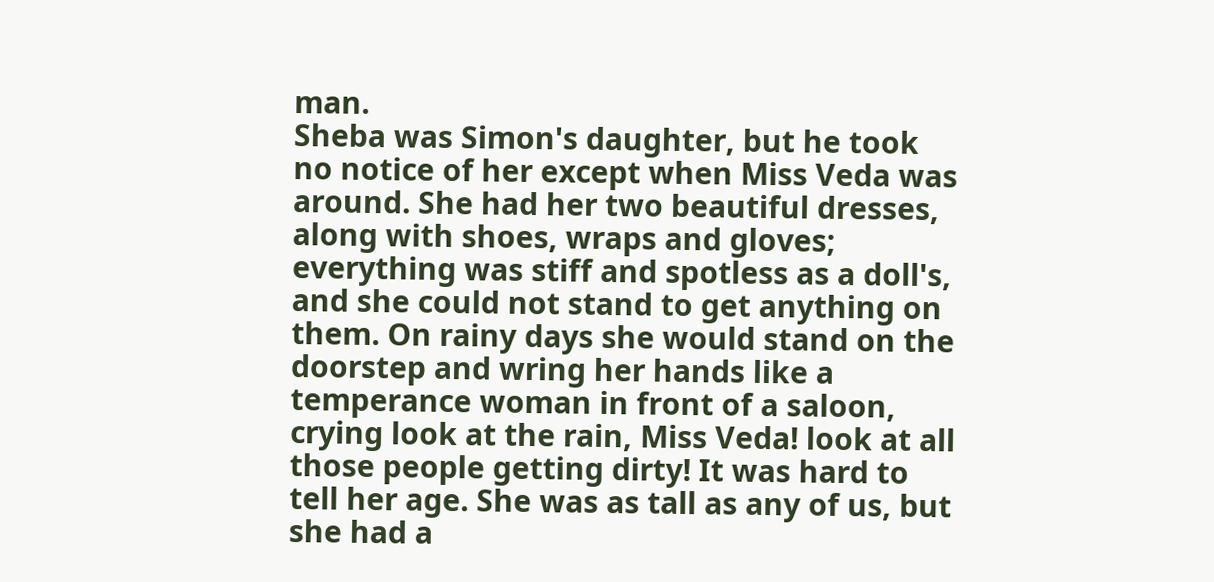man.
Sheba was Simon's daughter, but he took no notice of her except when Miss Veda was around. She had her two beautiful dresses, along with shoes, wraps and gloves; everything was stiff and spotless as a doll's, and she could not stand to get anything on them. On rainy days she would stand on the doorstep and wring her hands like a temperance woman in front of a saloon, crying look at the rain, Miss Veda! look at all those people getting dirty! It was hard to tell her age. She was as tall as any of us, but she had a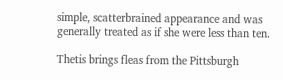simple, scatterbrained appearance and was generally treated as if she were less than ten.

Thetis brings fleas from the Pittsburgh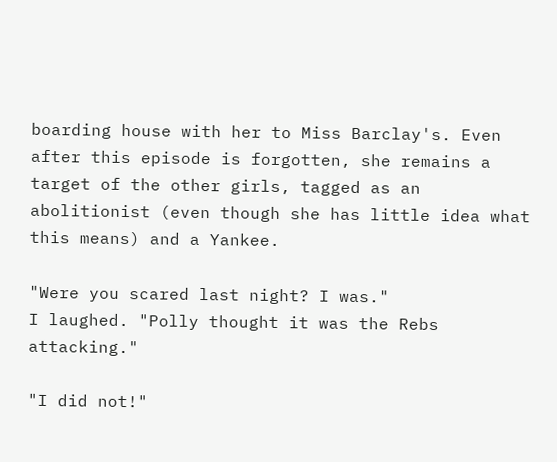boarding house with her to Miss Barclay's. Even after this episode is forgotten, she remains a target of the other girls, tagged as an abolitionist (even though she has little idea what this means) and a Yankee.

"Were you scared last night? I was."
I laughed. "Polly thought it was the Rebs attacking."

"I did not!"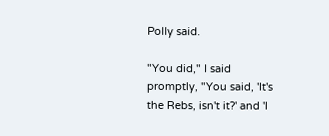Polly said.

"You did," I said promptly, "You said, 'It's the Rebs, isn't it?' and 'I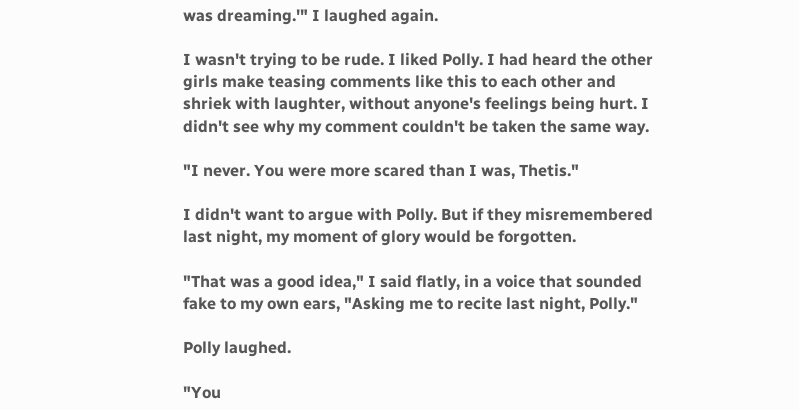was dreaming.'" I laughed again.

I wasn't trying to be rude. I liked Polly. I had heard the other girls make teasing comments like this to each other and shriek with laughter, without anyone's feelings being hurt. I didn't see why my comment couldn't be taken the same way.

"I never. You were more scared than I was, Thetis."

I didn't want to argue with Polly. But if they misremembered last night, my moment of glory would be forgotten.

"That was a good idea," I said flatly, in a voice that sounded fake to my own ears, "Asking me to recite last night, Polly."

Polly laughed.

"You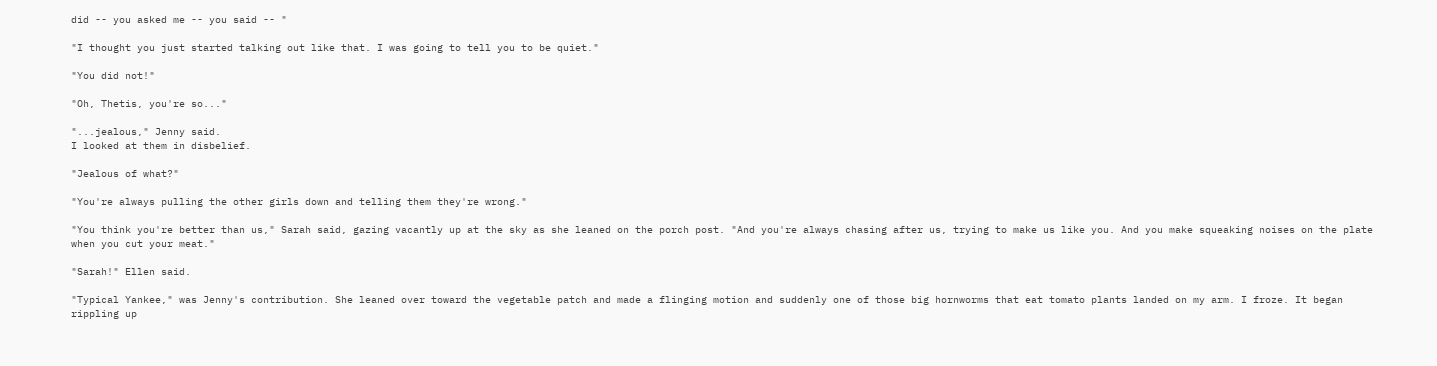did -- you asked me -- you said -- "

"I thought you just started talking out like that. I was going to tell you to be quiet."

"You did not!"

"Oh, Thetis, you're so..."

"...jealous," Jenny said.
I looked at them in disbelief.

"Jealous of what?"

"You're always pulling the other girls down and telling them they're wrong."

"You think you're better than us," Sarah said, gazing vacantly up at the sky as she leaned on the porch post. "And you're always chasing after us, trying to make us like you. And you make squeaking noises on the plate when you cut your meat."

"Sarah!" Ellen said.

"Typical Yankee," was Jenny's contribution. She leaned over toward the vegetable patch and made a flinging motion and suddenly one of those big hornworms that eat tomato plants landed on my arm. I froze. It began rippling up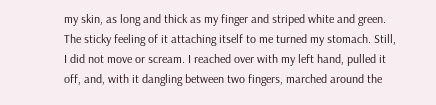my skin, as long and thick as my finger and striped white and green. The sticky feeling of it attaching itself to me turned my stomach. Still, I did not move or scream. I reached over with my left hand, pulled it off, and, with it dangling between two fingers, marched around the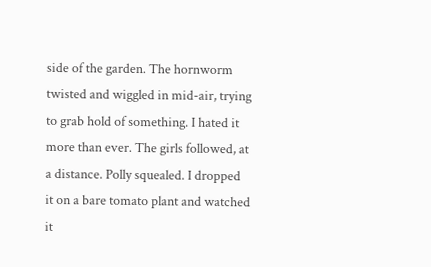side of the garden. The hornworm twisted and wiggled in mid-air, trying to grab hold of something. I hated it more than ever. The girls followed, at a distance. Polly squealed. I dropped it on a bare tomato plant and watched it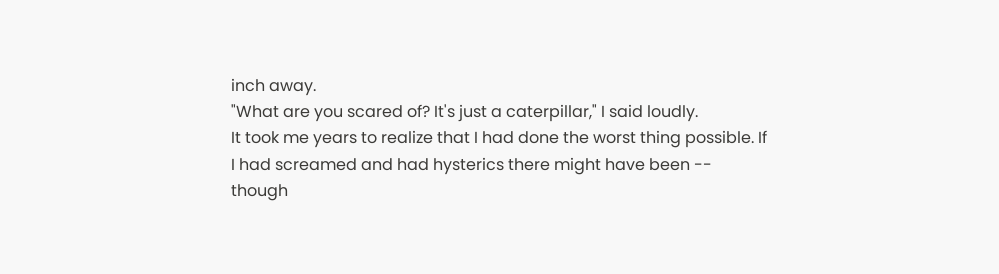inch away.
"What are you scared of? It's just a caterpillar," I said loudly.
It took me years to realize that I had done the worst thing possible. If I had screamed and had hysterics there might have been -- though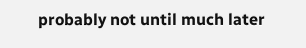probably not until much later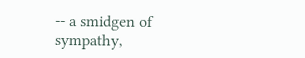-- a smidgen of sympathy,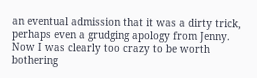an eventual admission that it was a dirty trick, perhaps even a grudging apology from Jenny. Now I was clearly too crazy to be worth bothering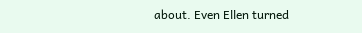about. Even Ellen turned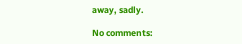away, sadly.

No comments: